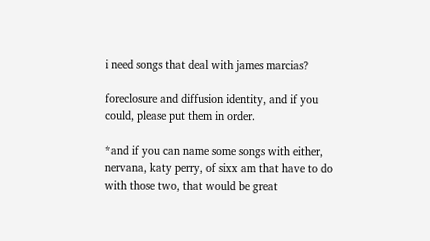i need songs that deal with james marcias?

foreclosure and diffusion identity, and if you could, please put them in order.

*and if you can name some songs with either, nervana, katy perry, of sixx am that have to do with those two, that would be great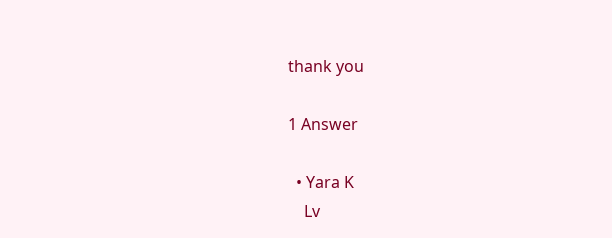thank you

1 Answer

  • Yara K
    Lv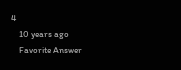4
    10 years ago
    Favorite Answer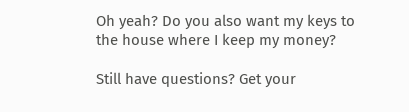Oh yeah? Do you also want my keys to the house where I keep my money?

Still have questions? Get your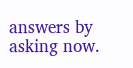answers by asking now.